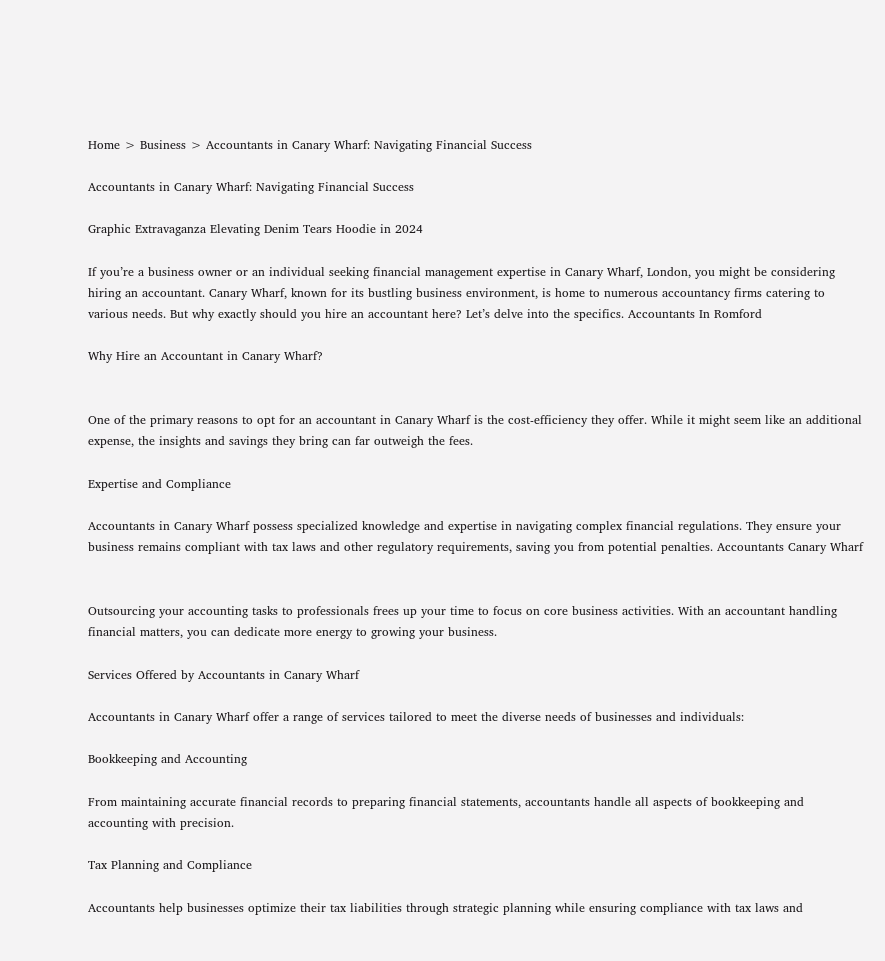Home > Business > Accountants in Canary Wharf: Navigating Financial Success

Accountants in Canary Wharf: Navigating Financial Success

Graphic Extravaganza Elevating Denim Tears Hoodie in 2024

If you’re a business owner or an individual seeking financial management expertise in Canary Wharf, London, you might be considering hiring an accountant. Canary Wharf, known for its bustling business environment, is home to numerous accountancy firms catering to various needs. But why exactly should you hire an accountant here? Let’s delve into the specifics. Accountants In Romford

Why Hire an Accountant in Canary Wharf?


One of the primary reasons to opt for an accountant in Canary Wharf is the cost-efficiency they offer. While it might seem like an additional expense, the insights and savings they bring can far outweigh the fees.

Expertise and Compliance

Accountants in Canary Wharf possess specialized knowledge and expertise in navigating complex financial regulations. They ensure your business remains compliant with tax laws and other regulatory requirements, saving you from potential penalties. Accountants Canary Wharf


Outsourcing your accounting tasks to professionals frees up your time to focus on core business activities. With an accountant handling financial matters, you can dedicate more energy to growing your business.

Services Offered by Accountants in Canary Wharf

Accountants in Canary Wharf offer a range of services tailored to meet the diverse needs of businesses and individuals:

Bookkeeping and Accounting

From maintaining accurate financial records to preparing financial statements, accountants handle all aspects of bookkeeping and accounting with precision.

Tax Planning and Compliance

Accountants help businesses optimize their tax liabilities through strategic planning while ensuring compliance with tax laws and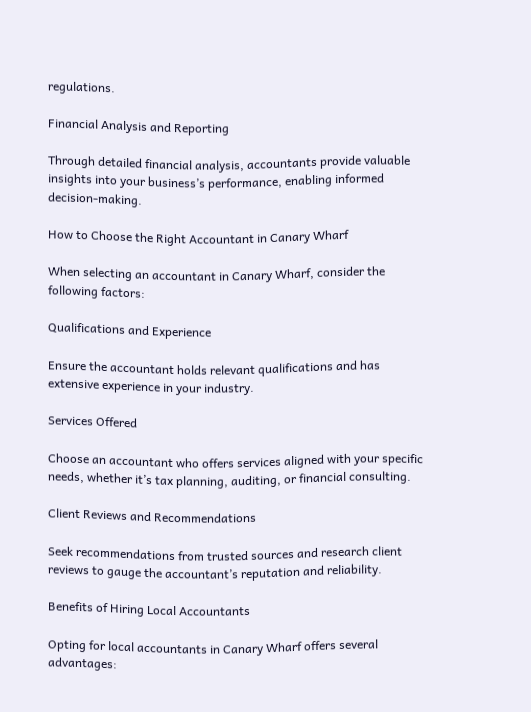regulations.

Financial Analysis and Reporting

Through detailed financial analysis, accountants provide valuable insights into your business’s performance, enabling informed decision-making.

How to Choose the Right Accountant in Canary Wharf

When selecting an accountant in Canary Wharf, consider the following factors:

Qualifications and Experience

Ensure the accountant holds relevant qualifications and has extensive experience in your industry.

Services Offered

Choose an accountant who offers services aligned with your specific needs, whether it’s tax planning, auditing, or financial consulting.

Client Reviews and Recommendations

Seek recommendations from trusted sources and research client reviews to gauge the accountant’s reputation and reliability.

Benefits of Hiring Local Accountants

Opting for local accountants in Canary Wharf offers several advantages: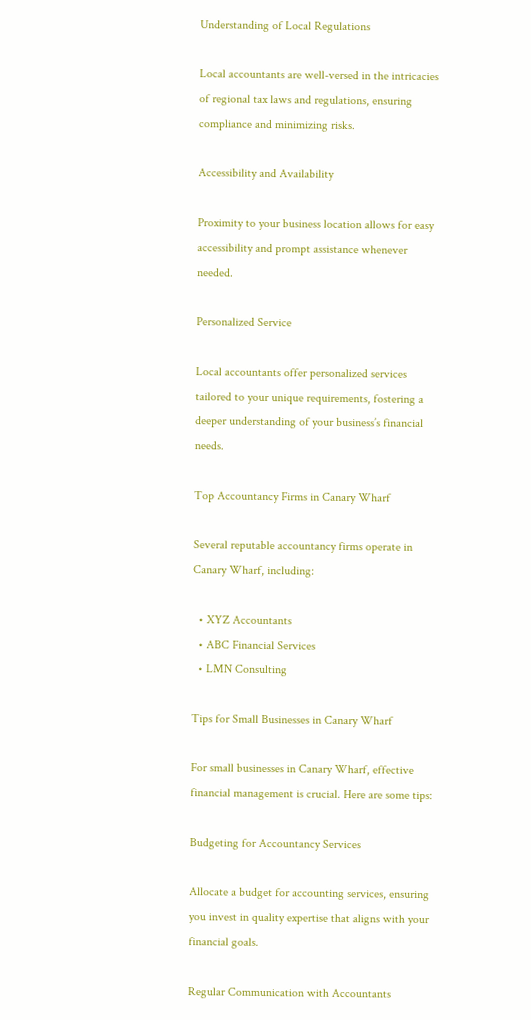Understanding of Local Regulations

Local accountants are well-versed in the intricacies of regional tax laws and regulations, ensuring compliance and minimizing risks.

Accessibility and Availability

Proximity to your business location allows for easy accessibility and prompt assistance whenever needed.

Personalized Service

Local accountants offer personalized services tailored to your unique requirements, fostering a deeper understanding of your business’s financial needs.

Top Accountancy Firms in Canary Wharf

Several reputable accountancy firms operate in Canary Wharf, including:

  • XYZ Accountants
  • ABC Financial Services
  • LMN Consulting

Tips for Small Businesses in Canary Wharf

For small businesses in Canary Wharf, effective financial management is crucial. Here are some tips:

Budgeting for Accountancy Services

Allocate a budget for accounting services, ensuring you invest in quality expertise that aligns with your financial goals.

Regular Communication with Accountants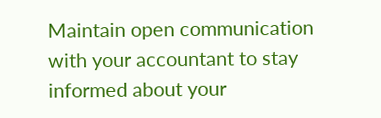Maintain open communication with your accountant to stay informed about your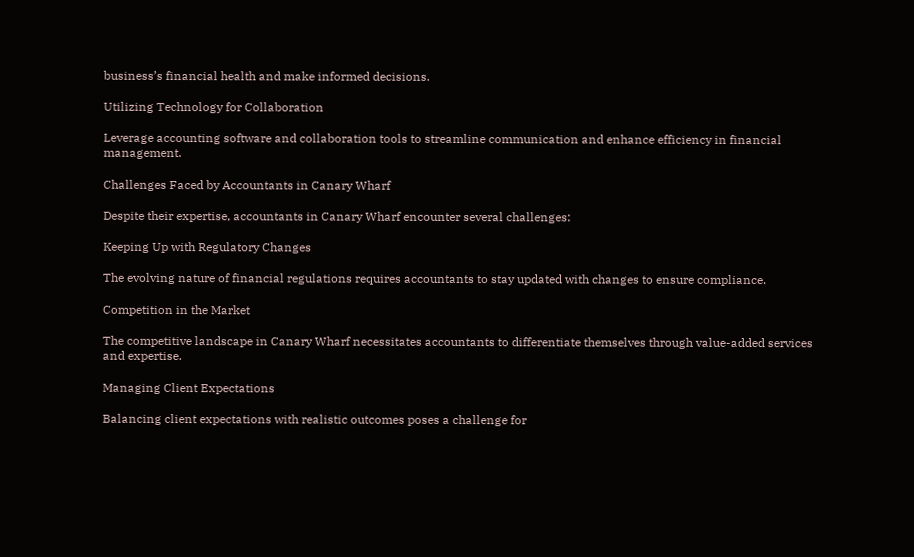business’s financial health and make informed decisions.

Utilizing Technology for Collaboration

Leverage accounting software and collaboration tools to streamline communication and enhance efficiency in financial management.

Challenges Faced by Accountants in Canary Wharf

Despite their expertise, accountants in Canary Wharf encounter several challenges:

Keeping Up with Regulatory Changes

The evolving nature of financial regulations requires accountants to stay updated with changes to ensure compliance.

Competition in the Market

The competitive landscape in Canary Wharf necessitates accountants to differentiate themselves through value-added services and expertise.

Managing Client Expectations

Balancing client expectations with realistic outcomes poses a challenge for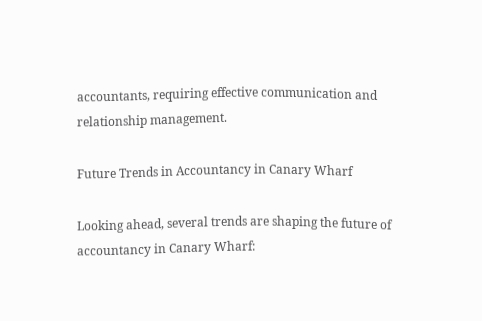accountants, requiring effective communication and relationship management.

Future Trends in Accountancy in Canary Wharf

Looking ahead, several trends are shaping the future of accountancy in Canary Wharf: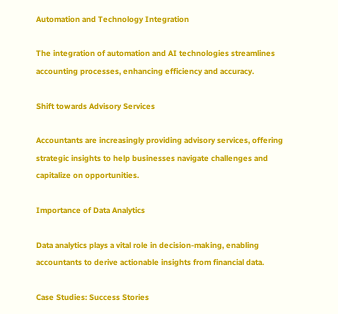Automation and Technology Integration

The integration of automation and AI technologies streamlines accounting processes, enhancing efficiency and accuracy.

Shift towards Advisory Services

Accountants are increasingly providing advisory services, offering strategic insights to help businesses navigate challenges and capitalize on opportunities.

Importance of Data Analytics

Data analytics plays a vital role in decision-making, enabling accountants to derive actionable insights from financial data.

Case Studies: Success Stories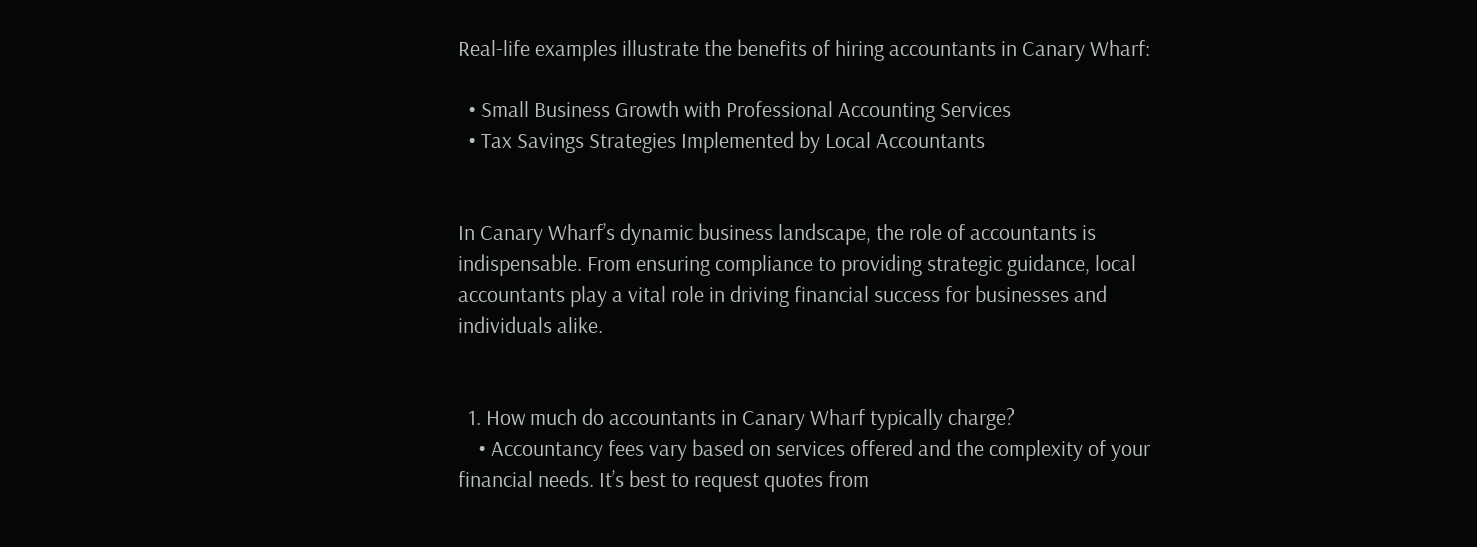Real-life examples illustrate the benefits of hiring accountants in Canary Wharf:

  • Small Business Growth with Professional Accounting Services
  • Tax Savings Strategies Implemented by Local Accountants


In Canary Wharf’s dynamic business landscape, the role of accountants is indispensable. From ensuring compliance to providing strategic guidance, local accountants play a vital role in driving financial success for businesses and individuals alike.


  1. How much do accountants in Canary Wharf typically charge?
    • Accountancy fees vary based on services offered and the complexity of your financial needs. It’s best to request quotes from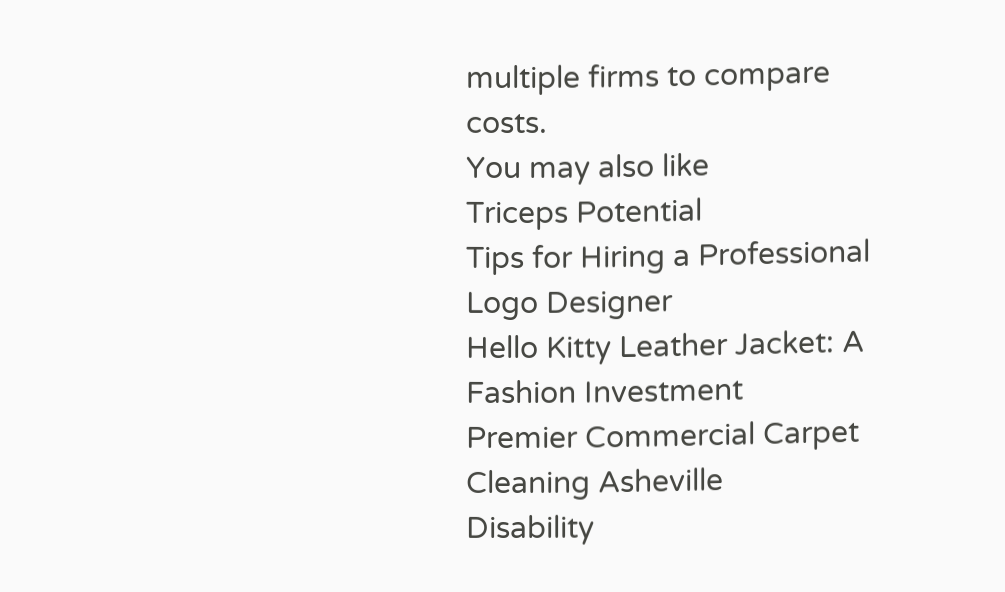multiple firms to compare costs.
You may also like
Triceps Potential
Tips for Hiring a Professional Logo Designer
Hello Kitty Leather Jacket: A Fashion Investment
Premier Commercial Carpet Cleaning Asheville
Disability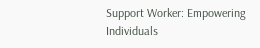Support Worker: Empowering Individuals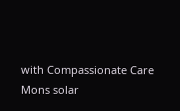with Compassionate Care
Mons solar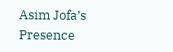Asim Jofa’s Presence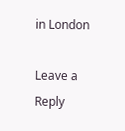in London

Leave a Reply